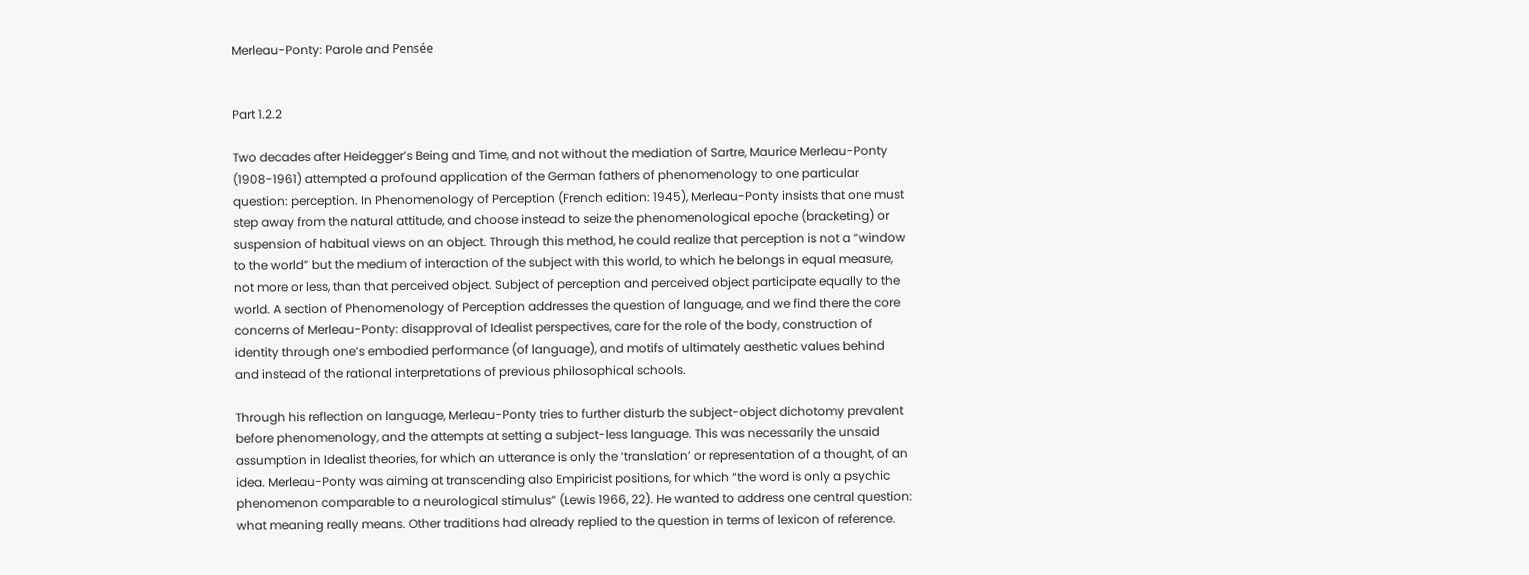Merleau-Ponty: Parole and Pensée


Part 1.2.2

Two decades after Heidegger’s Being and Time, and not without the mediation of Sartre, Maurice Merleau-Ponty (1908-1961) attempted a profound application of the German fathers of phenomenology to one particular question: perception. In Phenomenology of Perception (French edition: 1945), Merleau-Ponty insists that one must step away from the natural attitude, and choose instead to seize the phenomenological epoche (bracketing) or suspension of habitual views on an object. Through this method, he could realize that perception is not a “window to the world” but the medium of interaction of the subject with this world, to which he belongs in equal measure, not more or less, than that perceived object. Subject of perception and perceived object participate equally to the world. A section of Phenomenology of Perception addresses the question of language, and we find there the core concerns of Merleau-Ponty: disapproval of Idealist perspectives, care for the role of the body, construction of identity through one’s embodied performance (of language), and motifs of ultimately aesthetic values behind and instead of the rational interpretations of previous philosophical schools.

Through his reflection on language, Merleau-Ponty tries to further disturb the subject-object dichotomy prevalent before phenomenology, and the attempts at setting a subject-less language. This was necessarily the unsaid assumption in Idealist theories, for which an utterance is only the ‘translation’ or representation of a thought, of an idea. Merleau-Ponty was aiming at transcending also Empiricist positions, for which “the word is only a psychic phenomenon comparable to a neurological stimulus” (Lewis 1966, 22). He wanted to address one central question: what meaning really means. Other traditions had already replied to the question in terms of lexicon of reference.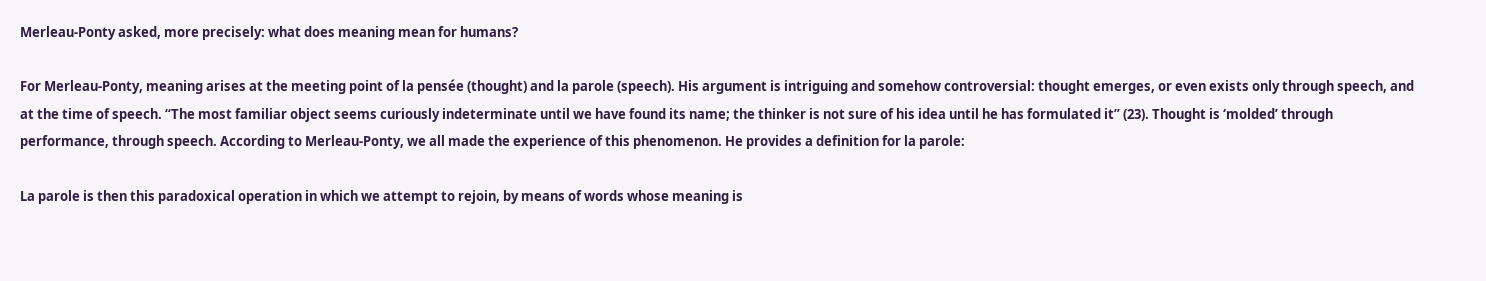Merleau-Ponty asked, more precisely: what does meaning mean for humans?

For Merleau-Ponty, meaning arises at the meeting point of la pensée (thought) and la parole (speech). His argument is intriguing and somehow controversial: thought emerges, or even exists only through speech, and at the time of speech. “The most familiar object seems curiously indeterminate until we have found its name; the thinker is not sure of his idea until he has formulated it” (23). Thought is ‘molded’ through performance, through speech. According to Merleau-Ponty, we all made the experience of this phenomenon. He provides a definition for la parole:

La parole is then this paradoxical operation in which we attempt to rejoin, by means of words whose meaning is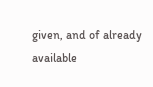given, and of already available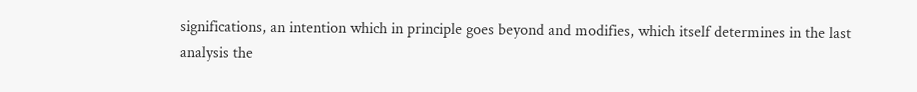significations, an intention which in principle goes beyond and modifies, which itself determines in the last analysis the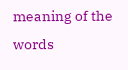meaning of the words